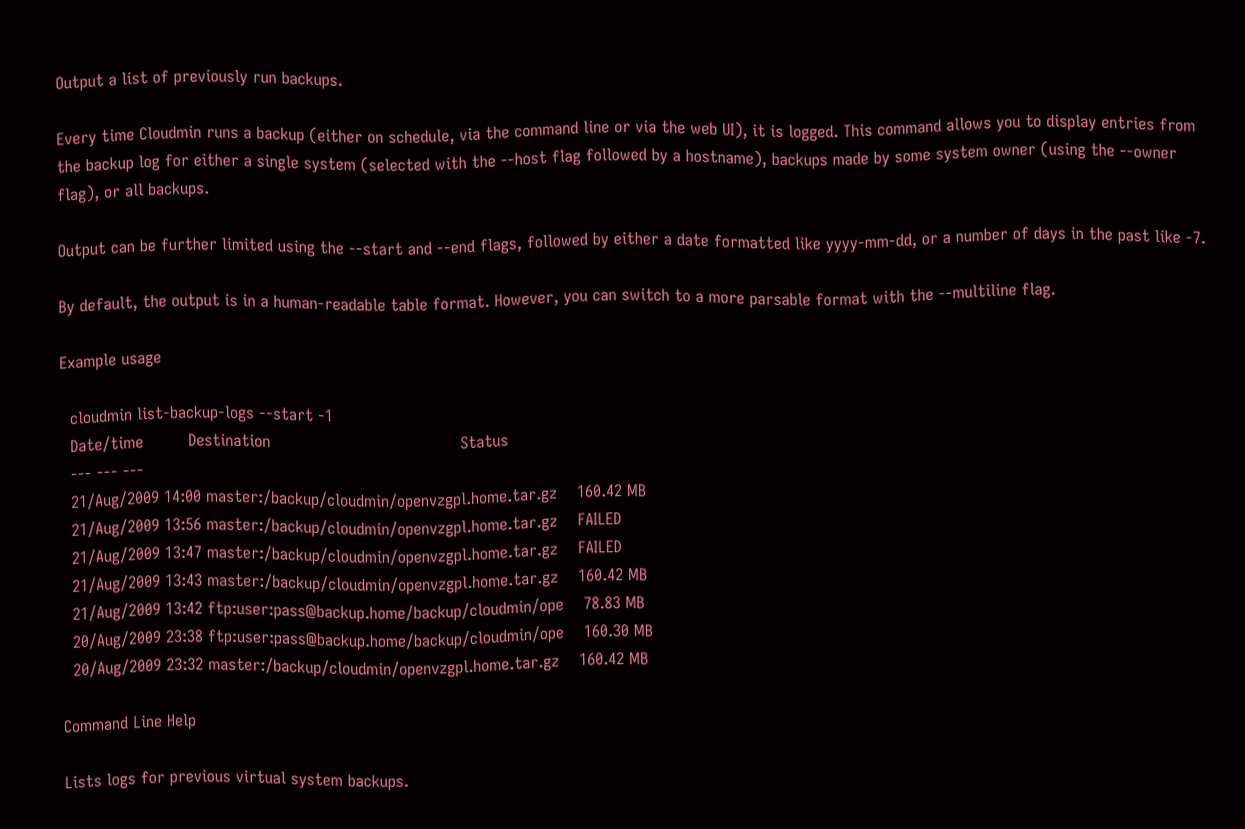Output a list of previously run backups.

Every time Cloudmin runs a backup (either on schedule, via the command line or via the web UI), it is logged. This command allows you to display entries from the backup log for either a single system (selected with the --host flag followed by a hostname), backups made by some system owner (using the --owner flag), or all backups.

Output can be further limited using the --start and --end flags, followed by either a date formatted like yyyy-mm-dd, or a number of days in the past like -7.

By default, the output is in a human-readable table format. However, you can switch to a more parsable format with the --multiline flag.

Example usage

  cloudmin list-backup-logs --start -1
  Date/time         Destination                                      Status
  --- --- ---
  21/Aug/2009 14:00 master:/backup/cloudmin/openvzgpl.home.tar.gz    160.42 MB
  21/Aug/2009 13:56 master:/backup/cloudmin/openvzgpl.home.tar.gz    FAILED
  21/Aug/2009 13:47 master:/backup/cloudmin/openvzgpl.home.tar.gz    FAILED
  21/Aug/2009 13:43 master:/backup/cloudmin/openvzgpl.home.tar.gz    160.42 MB
  21/Aug/2009 13:42 ftp:user:pass@backup.home/backup/cloudmin/ope    78.83 MB
  20/Aug/2009 23:38 ftp:user:pass@backup.home/backup/cloudmin/ope    160.30 MB
  20/Aug/2009 23:32 master:/backup/cloudmin/openvzgpl.home.tar.gz    160.42 MB

Command Line Help

Lists logs for previous virtual system backups.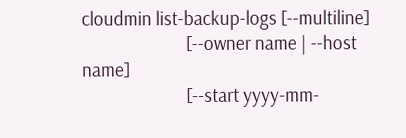cloudmin list-backup-logs [--multiline]
                          [--owner name | --host name]
                          [--start yyyy-mm-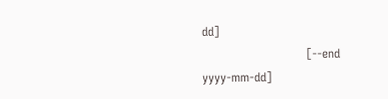dd]
                          [--end yyyy-mm-dd]